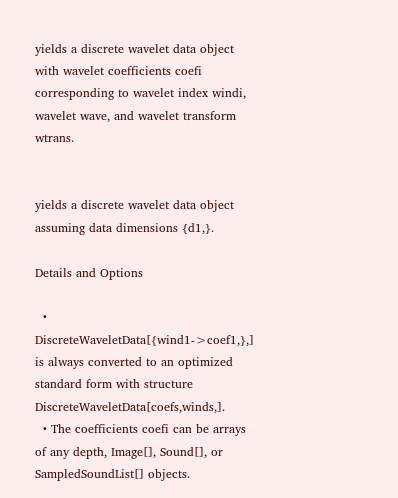yields a discrete wavelet data object with wavelet coefficients coefi corresponding to wavelet index windi, wavelet wave, and wavelet transform wtrans.


yields a discrete wavelet data object assuming data dimensions {d1,}.

Details and Options

  • DiscreteWaveletData[{wind1->coef1,},] is always converted to an optimized standard form with structure DiscreteWaveletData[coefs,winds,].
  • The coefficients coefi can be arrays of any depth, Image[], Sound[], or SampledSoundList[] objects.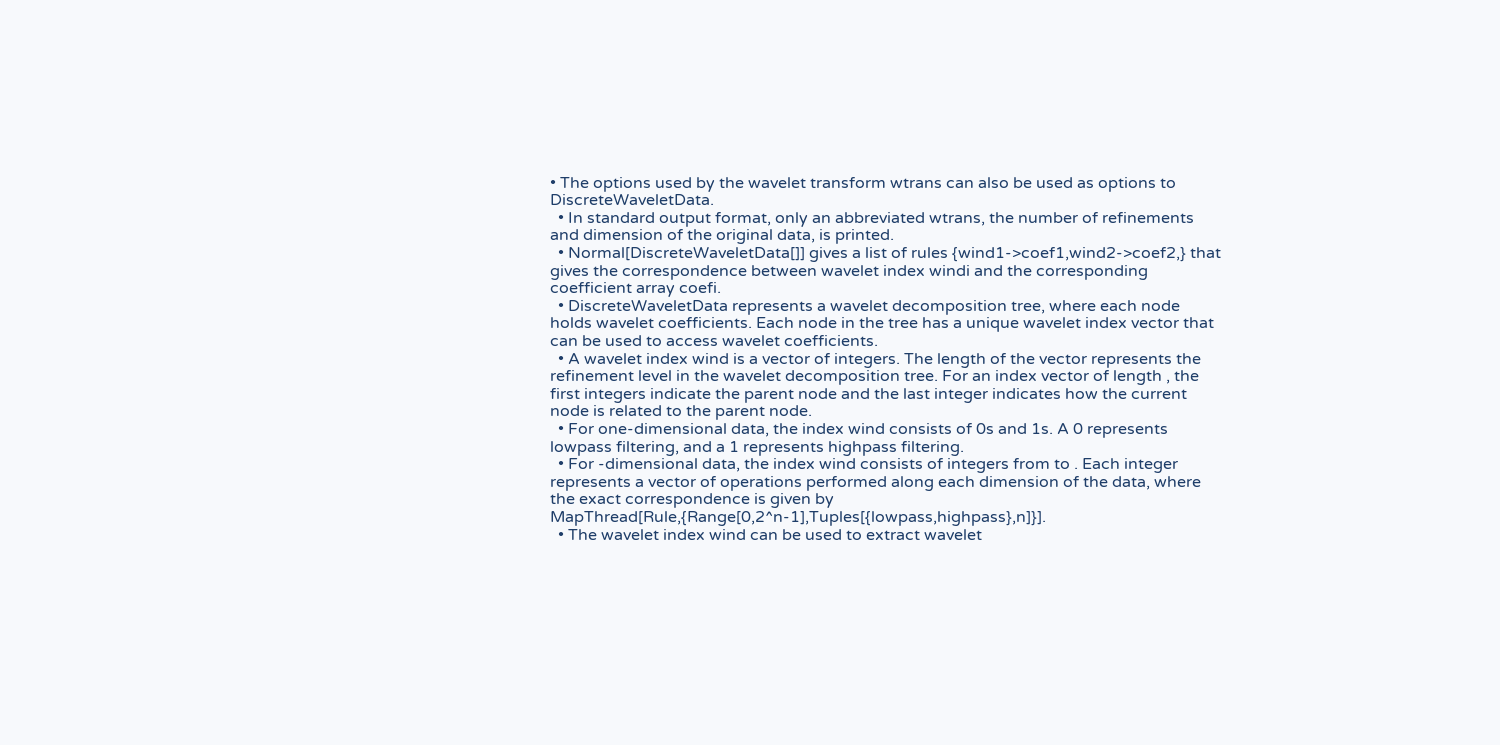• The options used by the wavelet transform wtrans can also be used as options to DiscreteWaveletData.
  • In standard output format, only an abbreviated wtrans, the number of refinements and dimension of the original data, is printed.
  • Normal[DiscreteWaveletData[]] gives a list of rules {wind1->coef1,wind2->coef2,} that gives the correspondence between wavelet index windi and the corresponding coefficient array coefi.
  • DiscreteWaveletData represents a wavelet decomposition tree, where each node holds wavelet coefficients. Each node in the tree has a unique wavelet index vector that can be used to access wavelet coefficients.
  • A wavelet index wind is a vector of integers. The length of the vector represents the refinement level in the wavelet decomposition tree. For an index vector of length , the first integers indicate the parent node and the last integer indicates how the current node is related to the parent node.
  • For one-dimensional data, the index wind consists of 0s and 1s. A 0 represents lowpass filtering, and a 1 represents highpass filtering.
  • For -dimensional data, the index wind consists of integers from to . Each integer represents a vector of operations performed along each dimension of the data, where the exact correspondence is given by MapThread[Rule,{Range[0,2^n-1],Tuples[{lowpass,highpass},n]}].
  • The wavelet index wind can be used to extract wavelet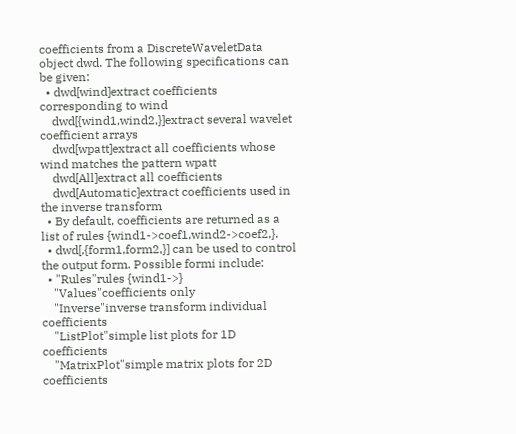coefficients from a DiscreteWaveletData object dwd. The following specifications can be given:
  • dwd[wind]extract coefficients corresponding to wind
    dwd[{wind1,wind2,}]extract several wavelet coefficient arrays
    dwd[wpatt]extract all coefficients whose wind matches the pattern wpatt
    dwd[All]extract all coefficients
    dwd[Automatic]extract coefficients used in the inverse transform
  • By default, coefficients are returned as a list of rules {wind1->coef1,wind2->coef2,}.
  • dwd[,{form1,form2,}] can be used to control the output form. Possible formi include:
  • "Rules"rules {wind1->}
    "Values"coefficients only
    "Inverse"inverse transform individual coefficients
    "ListPlot"simple list plots for 1D coefficients
    "MatrixPlot"simple matrix plots for 2D coefficients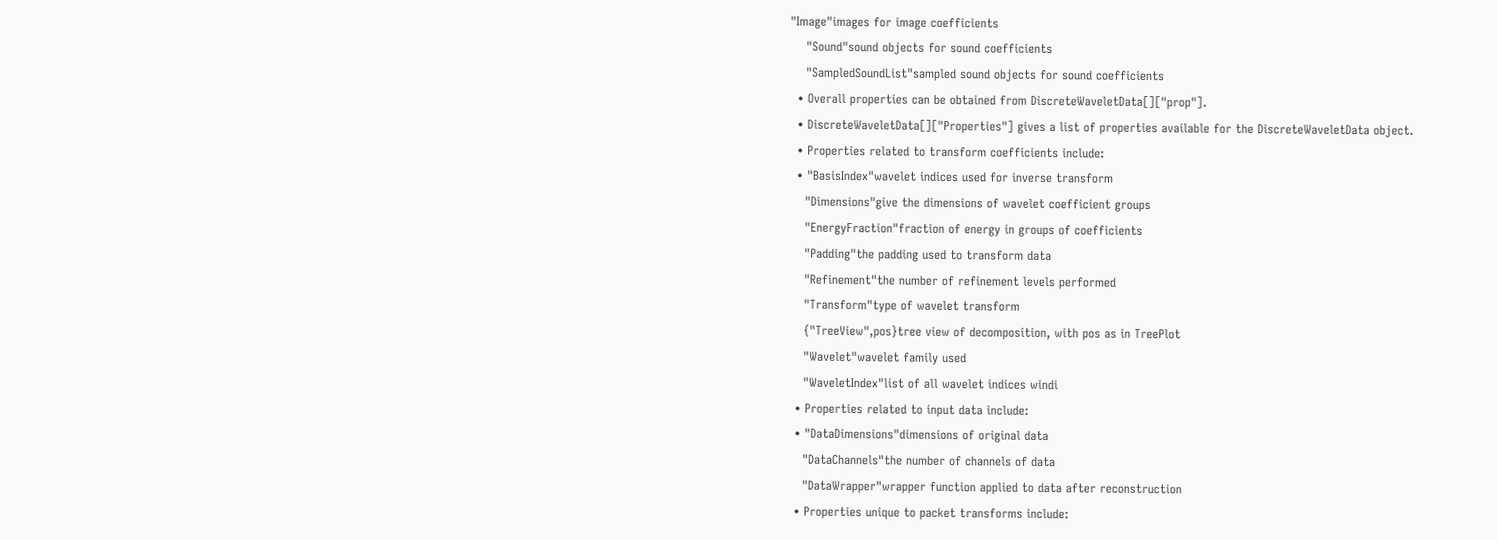"Image"images for image coefficients
    "Sound"sound objects for sound coefficients
    "SampledSoundList"sampled sound objects for sound coefficients
  • Overall properties can be obtained from DiscreteWaveletData[]["prop"].
  • DiscreteWaveletData[]["Properties"] gives a list of properties available for the DiscreteWaveletData object.
  • Properties related to transform coefficients include:
  • "BasisIndex"wavelet indices used for inverse transform
    "Dimensions"give the dimensions of wavelet coefficient groups
    "EnergyFraction"fraction of energy in groups of coefficients
    "Padding"the padding used to transform data
    "Refinement"the number of refinement levels performed
    "Transform"type of wavelet transform
    {"TreeView",pos}tree view of decomposition, with pos as in TreePlot
    "Wavelet"wavelet family used
    "WaveletIndex"list of all wavelet indices windi
  • Properties related to input data include:
  • "DataDimensions"dimensions of original data
    "DataChannels"the number of channels of data
    "DataWrapper"wrapper function applied to data after reconstruction
  • Properties unique to packet transforms include: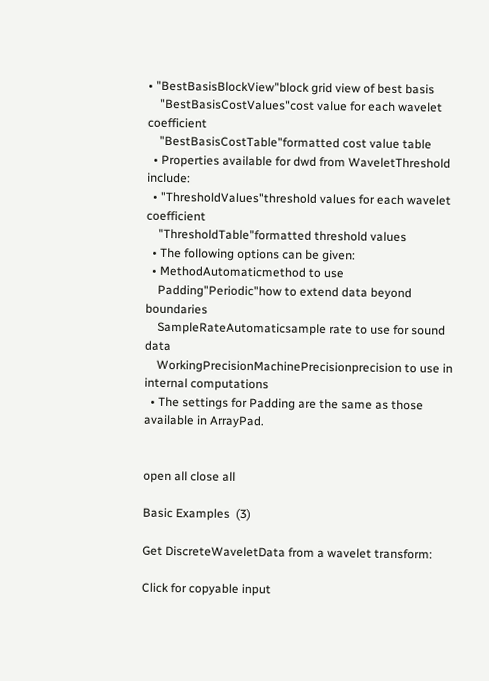• "BestBasisBlockView"block grid view of best basis
    "BestBasisCostValues"cost value for each wavelet coefficient
    "BestBasisCostTable"formatted cost value table
  • Properties available for dwd from WaveletThreshold include:
  • "ThresholdValues"threshold values for each wavelet coefficient
    "ThresholdTable"formatted threshold values
  • The following options can be given:
  • MethodAutomaticmethod to use
    Padding"Periodic"how to extend data beyond boundaries
    SampleRateAutomaticsample rate to use for sound data
    WorkingPrecisionMachinePrecisionprecision to use in internal computations
  • The settings for Padding are the same as those available in ArrayPad.


open all close all

Basic Examples  (3)

Get DiscreteWaveletData from a wavelet transform:

Click for copyable input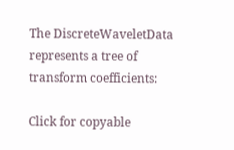The DiscreteWaveletData represents a tree of transform coefficients:

Click for copyable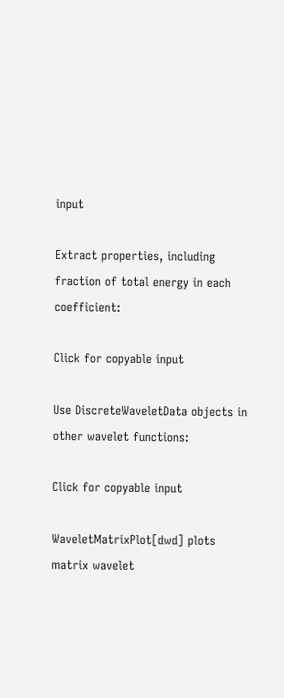input

Extract properties, including fraction of total energy in each coefficient:

Click for copyable input

Use DiscreteWaveletData objects in other wavelet functions:

Click for copyable input

WaveletMatrixPlot[dwd] plots matrix wavelet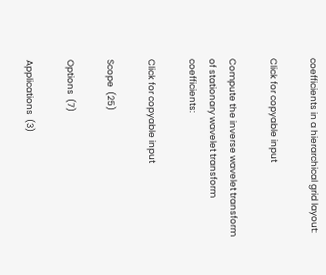coefficients in a hierarchical grid layout:

Click for copyable input

Compute the inverse wavelet transform of stationary wavelet transform coefficients:

Click for copyable input

Scope  (25)

Options  (7)

Applications  (3)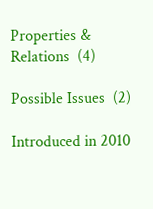Properties & Relations  (4)

Possible Issues  (2)

Introduced in 2010